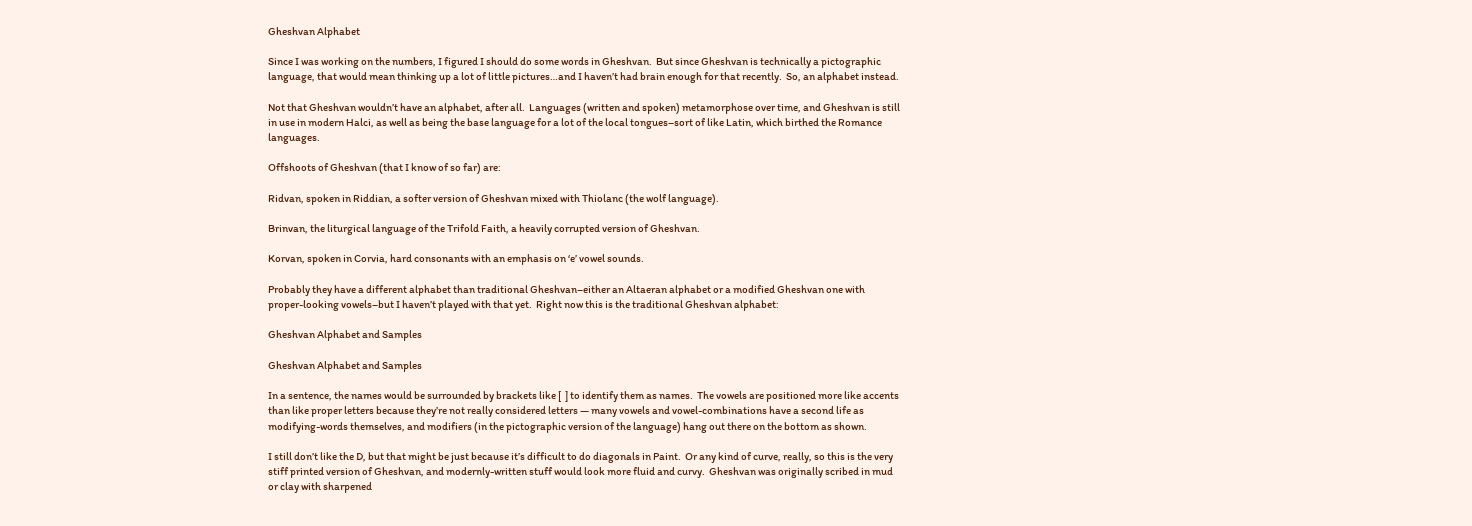Gheshvan Alphabet

Since I was working on the numbers, I figured I should do some words in Gheshvan.  But since Gheshvan is technically a pictographic language, that would mean thinking up a lot of little pictures…and I haven’t had brain enough for that recently.  So, an alphabet instead.

Not that Gheshvan wouldn’t have an alphabet, after all.  Languages (written and spoken) metamorphose over time, and Gheshvan is still in use in modern Halci, as well as being the base language for a lot of the local tongues–sort of like Latin, which birthed the Romance languages.

Offshoots of Gheshvan (that I know of so far) are:

Ridvan, spoken in Riddian, a softer version of Gheshvan mixed with Thiolanc (the wolf language).

Brinvan, the liturgical language of the Trifold Faith, a heavily corrupted version of Gheshvan.

Korvan, spoken in Corvia, hard consonants with an emphasis on ‘e’ vowel sounds.

Probably they have a different alphabet than traditional Gheshvan–either an Altaeran alphabet or a modified Gheshvan one with proper-looking vowels–but I haven’t played with that yet.  Right now this is the traditional Gheshvan alphabet:

Gheshvan Alphabet and Samples

Gheshvan Alphabet and Samples

In a sentence, the names would be surrounded by brackets like [  ] to identify them as names.  The vowels are positioned more like accents than like proper letters because they’re not really considered letters — many vowels and vowel-combinations have a second life as modifying-words themselves, and modifiers (in the pictographic version of the language) hang out there on the bottom as shown.

I still don’t like the D, but that might be just because it’s difficult to do diagonals in Paint.  Or any kind of curve, really, so this is the very stiff printed version of Gheshvan, and modernly-written stuff would look more fluid and curvy.  Gheshvan was originally scribed in mud or clay with sharpened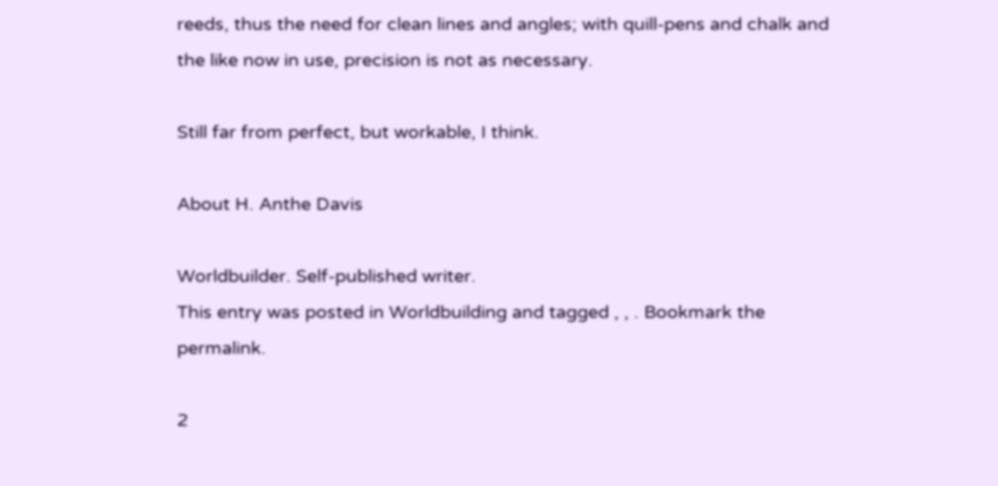reeds, thus the need for clean lines and angles; with quill-pens and chalk and the like now in use, precision is not as necessary.

Still far from perfect, but workable, I think.

About H. Anthe Davis

Worldbuilder. Self-published writer.
This entry was posted in Worldbuilding and tagged , , . Bookmark the permalink.

2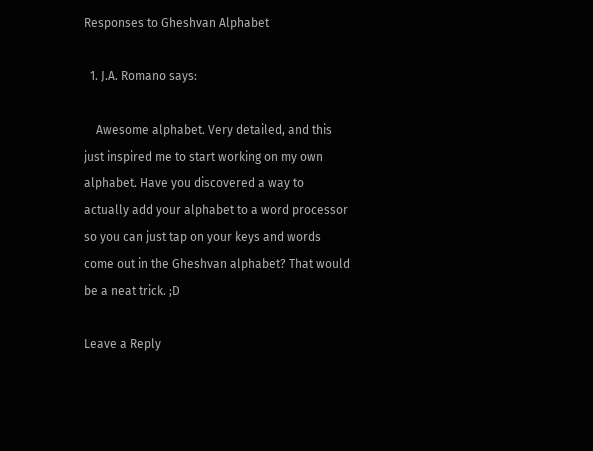Responses to Gheshvan Alphabet

  1. J.A. Romano says:

    Awesome alphabet. Very detailed, and this just inspired me to start working on my own alphabet. Have you discovered a way to actually add your alphabet to a word processor so you can just tap on your keys and words come out in the Gheshvan alphabet? That would be a neat trick. ;D

Leave a Reply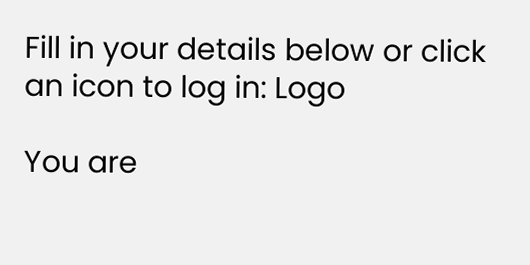Fill in your details below or click an icon to log in: Logo

You are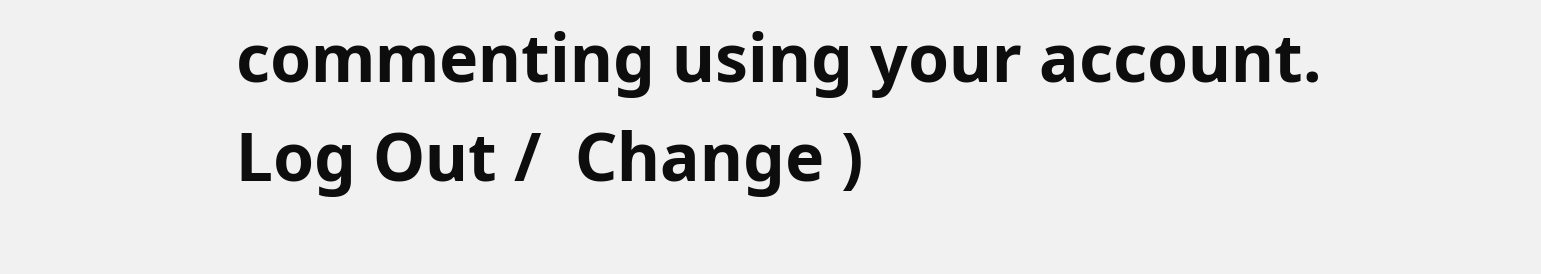commenting using your account. Log Out /  Change )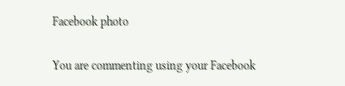Facebook photo

You are commenting using your Facebook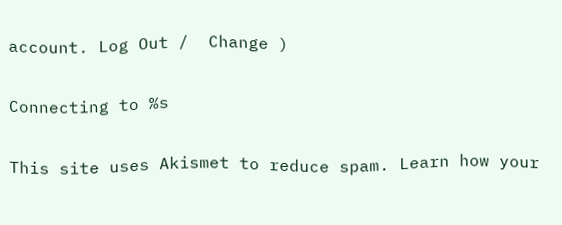account. Log Out /  Change )

Connecting to %s

This site uses Akismet to reduce spam. Learn how your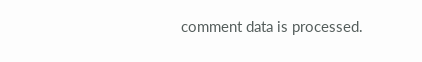comment data is processed.